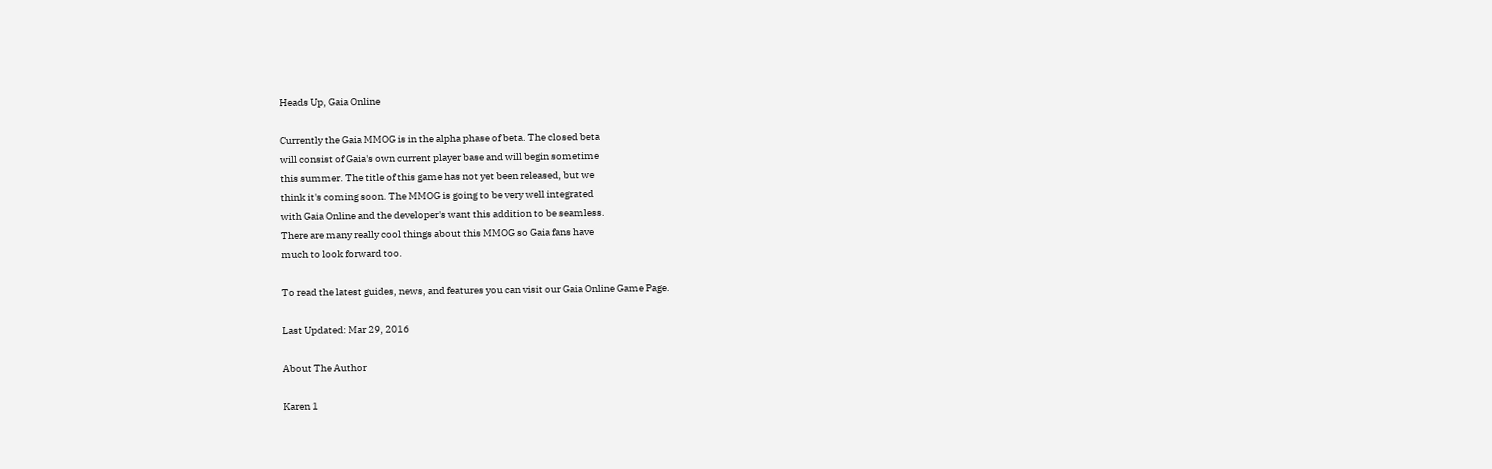Heads Up, Gaia Online

Currently the Gaia MMOG is in the alpha phase of beta. The closed beta
will consist of Gaia's own current player base and will begin sometime
this summer. The title of this game has not yet been released, but we
think it's coming soon. The MMOG is going to be very well integrated
with Gaia Online and the developer's want this addition to be seamless.
There are many really cool things about this MMOG so Gaia fans have
much to look forward too.

To read the latest guides, news, and features you can visit our Gaia Online Game Page.

Last Updated: Mar 29, 2016

About The Author

Karen 1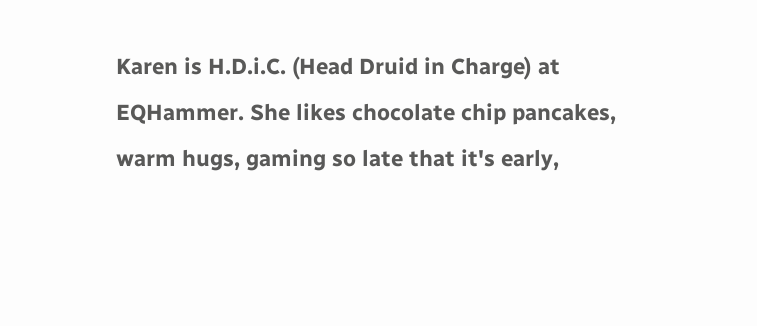Karen is H.D.i.C. (Head Druid in Charge) at EQHammer. She likes chocolate chip pancakes, warm hugs, gaming so late that it's early,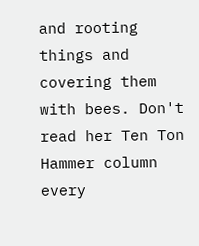and rooting things and covering them with bees. Don't read her Ten Ton Hammer column every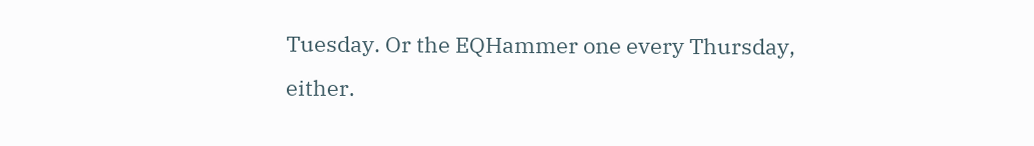Tuesday. Or the EQHammer one every Thursday, either.